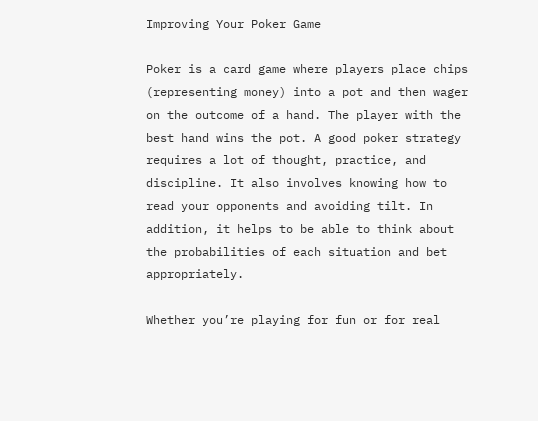Improving Your Poker Game

Poker is a card game where players place chips (representing money) into a pot and then wager on the outcome of a hand. The player with the best hand wins the pot. A good poker strategy requires a lot of thought, practice, and discipline. It also involves knowing how to read your opponents and avoiding tilt. In addition, it helps to be able to think about the probabilities of each situation and bet appropriately.

Whether you’re playing for fun or for real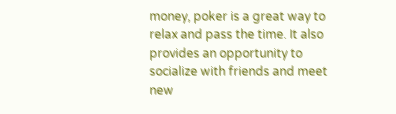money, poker is a great way to relax and pass the time. It also provides an opportunity to socialize with friends and meet new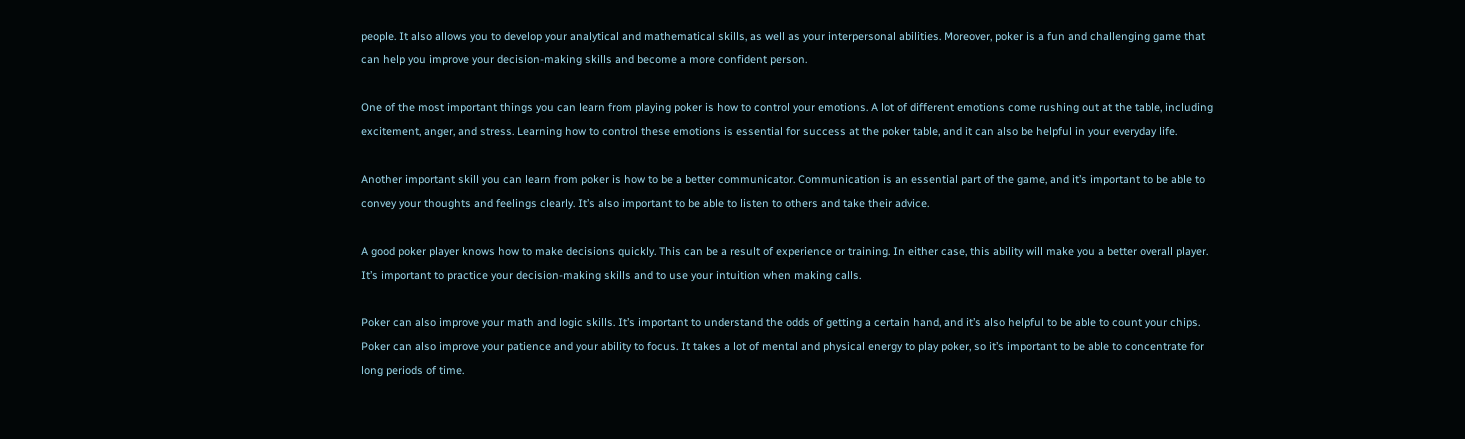people. It also allows you to develop your analytical and mathematical skills, as well as your interpersonal abilities. Moreover, poker is a fun and challenging game that can help you improve your decision-making skills and become a more confident person.

One of the most important things you can learn from playing poker is how to control your emotions. A lot of different emotions come rushing out at the table, including excitement, anger, and stress. Learning how to control these emotions is essential for success at the poker table, and it can also be helpful in your everyday life.

Another important skill you can learn from poker is how to be a better communicator. Communication is an essential part of the game, and it’s important to be able to convey your thoughts and feelings clearly. It’s also important to be able to listen to others and take their advice.

A good poker player knows how to make decisions quickly. This can be a result of experience or training. In either case, this ability will make you a better overall player. It’s important to practice your decision-making skills and to use your intuition when making calls.

Poker can also improve your math and logic skills. It’s important to understand the odds of getting a certain hand, and it’s also helpful to be able to count your chips. Poker can also improve your patience and your ability to focus. It takes a lot of mental and physical energy to play poker, so it’s important to be able to concentrate for long periods of time.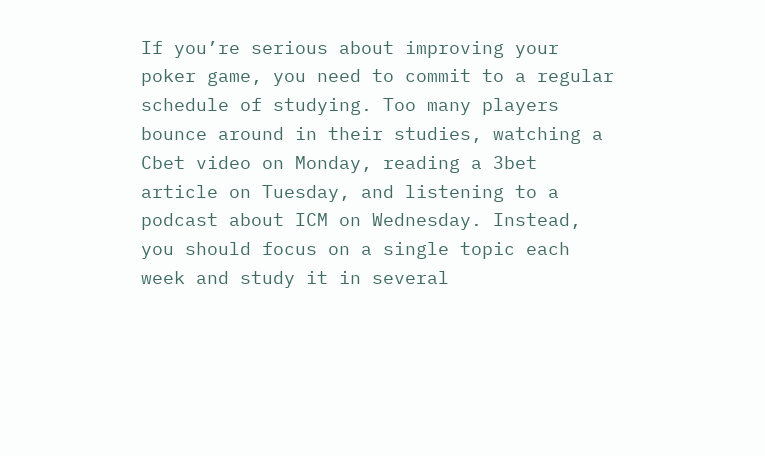If you’re serious about improving your poker game, you need to commit to a regular schedule of studying. Too many players bounce around in their studies, watching a Cbet video on Monday, reading a 3bet article on Tuesday, and listening to a podcast about ICM on Wednesday. Instead, you should focus on a single topic each week and study it in several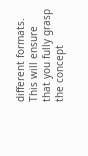different formats. This will ensure that you fully grasp the concept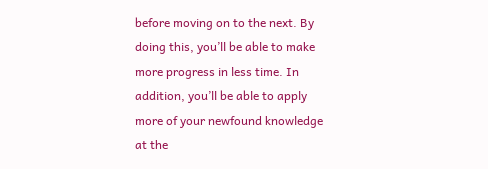before moving on to the next. By doing this, you’ll be able to make more progress in less time. In addition, you’ll be able to apply more of your newfound knowledge at the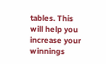tables. This will help you increase your winnings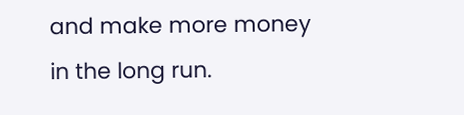and make more money in the long run.